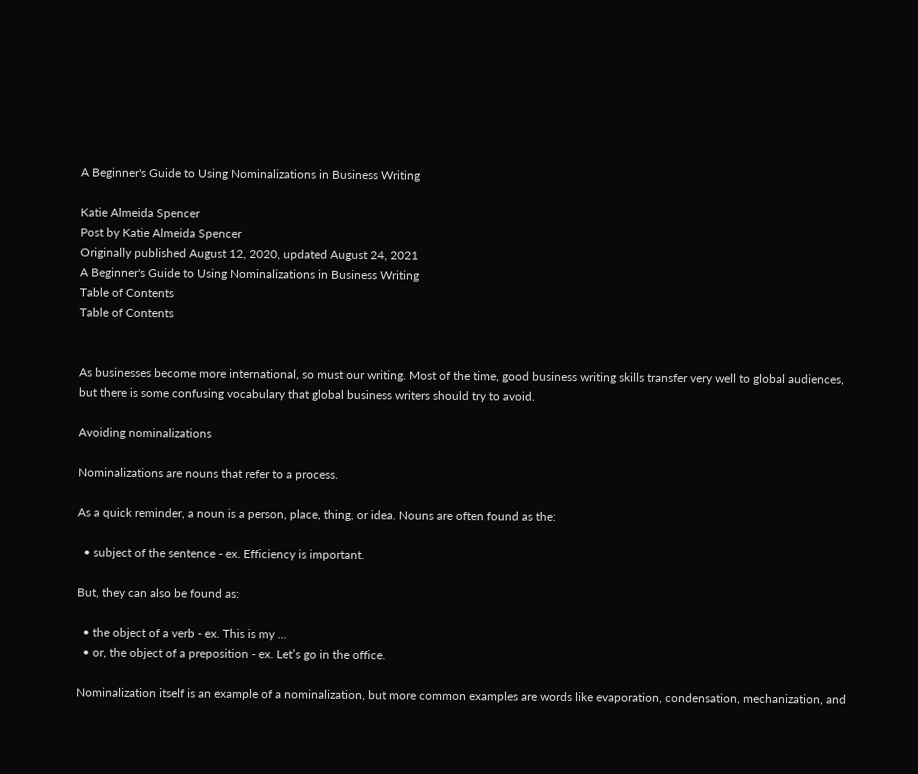A Beginner's Guide to Using Nominalizations in Business Writing

Katie Almeida Spencer
Post by Katie Almeida Spencer
Originally published August 12, 2020, updated August 24, 2021
A Beginner's Guide to Using Nominalizations in Business Writing
Table of Contents
Table of Contents


As businesses become more international, so must our writing. Most of the time, good business writing skills transfer very well to global audiences, but there is some confusing vocabulary that global business writers should try to avoid.

Avoiding nominalizations

Nominalizations are nouns that refer to a process.

As a quick reminder, a noun is a person, place, thing, or idea. Nouns are often found as the:

  • subject of the sentence - ex. Efficiency is important.

But, they can also be found as:

  • the object of a verb - ex. This is my ...
  • or, the object of a preposition - ex. Let’s go in the office.

Nominalization itself is an example of a nominalization, but more common examples are words like evaporation, condensation, mechanization, and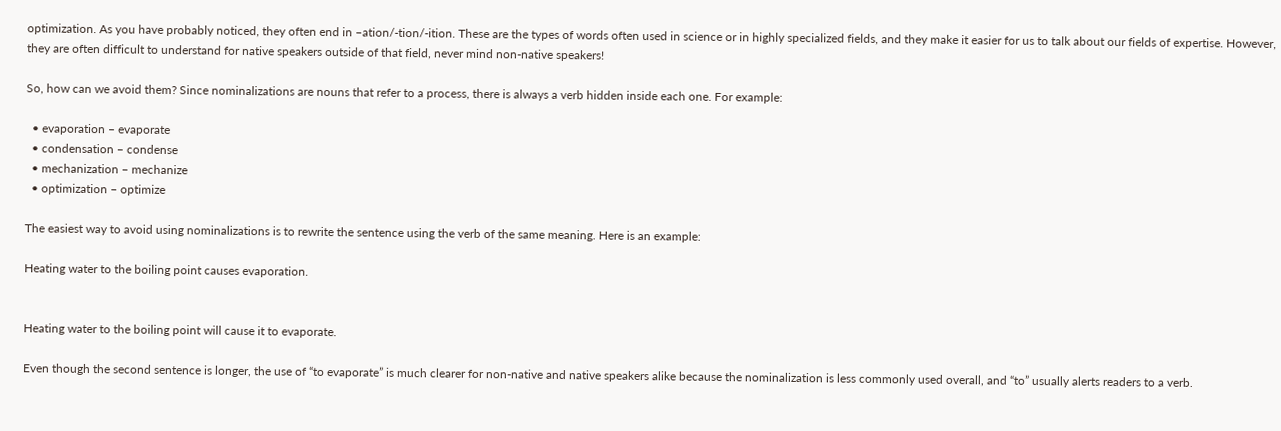optimization. As you have probably noticed, they often end in –ation/-tion/-ition. These are the types of words often used in science or in highly specialized fields, and they make it easier for us to talk about our fields of expertise. However, they are often difficult to understand for native speakers outside of that field, never mind non-native speakers!

So, how can we avoid them? Since nominalizations are nouns that refer to a process, there is always a verb hidden inside each one. For example:

  • evaporation – evaporate
  • condensation – condense
  • mechanization – mechanize
  • optimization – optimize

The easiest way to avoid using nominalizations is to rewrite the sentence using the verb of the same meaning. Here is an example:

Heating water to the boiling point causes evaporation.


Heating water to the boiling point will cause it to evaporate.

Even though the second sentence is longer, the use of “to evaporate” is much clearer for non-native and native speakers alike because the nominalization is less commonly used overall, and “to” usually alerts readers to a verb.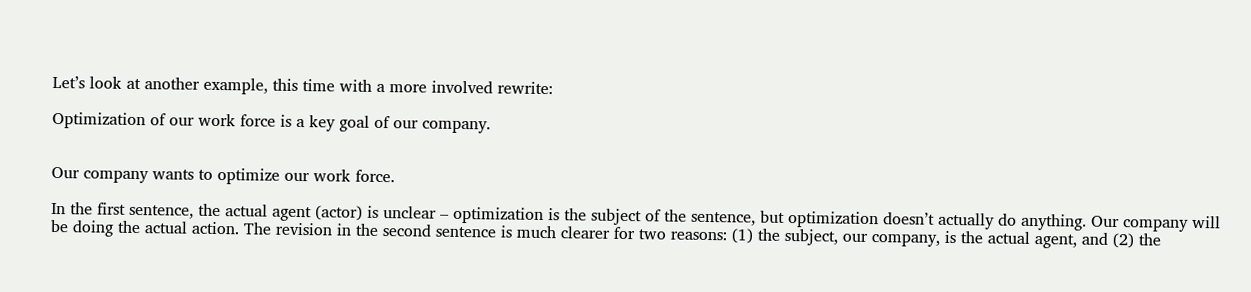Let’s look at another example, this time with a more involved rewrite:

Optimization of our work force is a key goal of our company.


Our company wants to optimize our work force.

In the first sentence, the actual agent (actor) is unclear – optimization is the subject of the sentence, but optimization doesn’t actually do anything. Our company will be doing the actual action. The revision in the second sentence is much clearer for two reasons: (1) the subject, our company, is the actual agent, and (2) the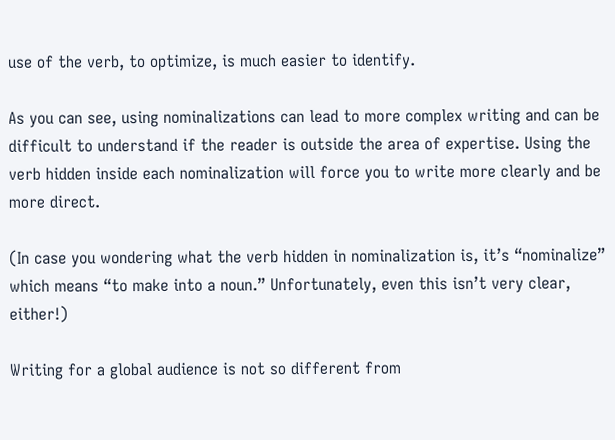use of the verb, to optimize, is much easier to identify.

As you can see, using nominalizations can lead to more complex writing and can be difficult to understand if the reader is outside the area of expertise. Using the verb hidden inside each nominalization will force you to write more clearly and be more direct.

(In case you wondering what the verb hidden in nominalization is, it’s “nominalize” which means “to make into a noun.” Unfortunately, even this isn’t very clear, either!)

Writing for a global audience is not so different from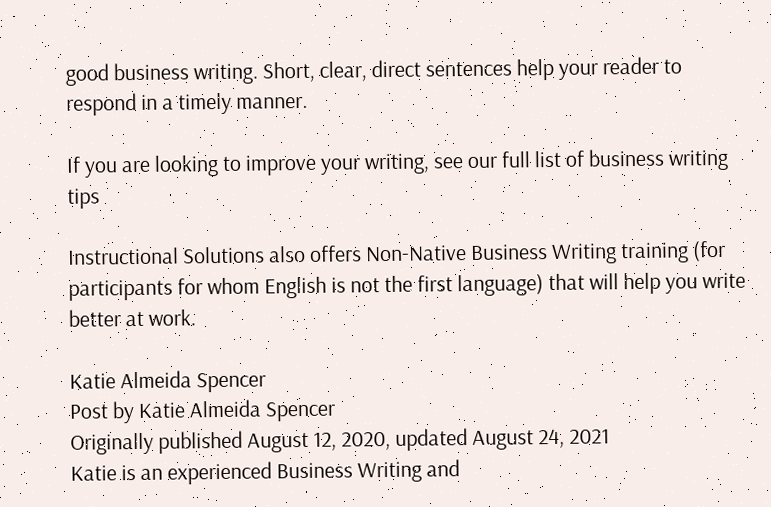good business writing. Short, clear, direct sentences help your reader to respond in a timely manner.

If you are looking to improve your writing, see our full list of business writing tips

Instructional Solutions also offers Non-Native Business Writing training (for participants for whom English is not the first language) that will help you write better at work.

Katie Almeida Spencer
Post by Katie Almeida Spencer
Originally published August 12, 2020, updated August 24, 2021
Katie is an experienced Business Writing and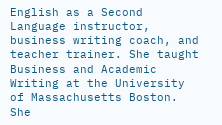English as a Second Language instructor, business writing coach, and teacher trainer. She taught Business and Academic Writing at the University of Massachusetts Boston. She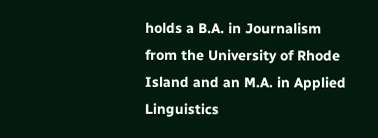holds a B.A. in Journalism from the University of Rhode Island and an M.A. in Applied Linguistics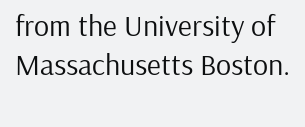from the University of Massachusetts Boston.